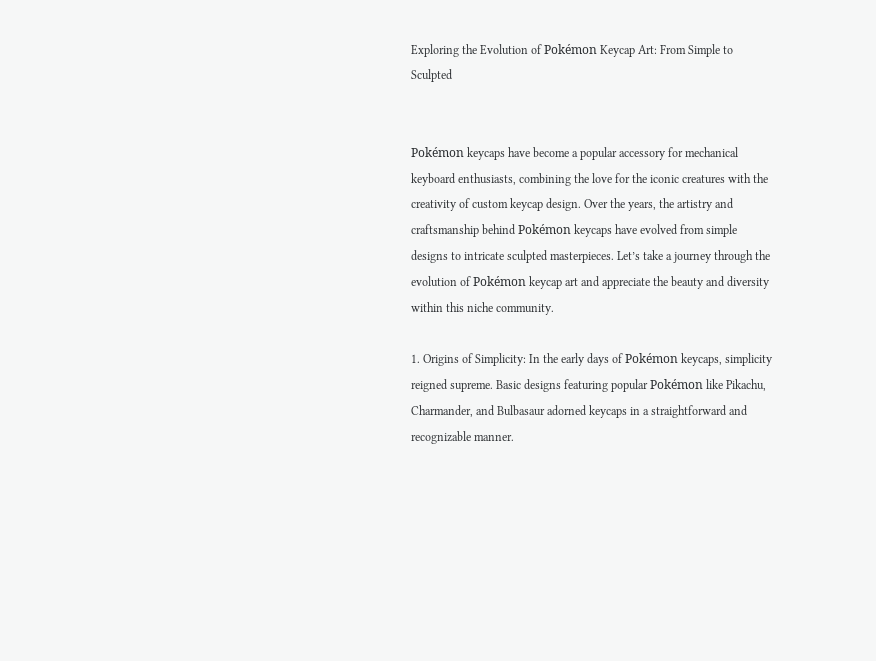Exploring the Evolution of Pokémon Keycap Art: From Simple to Sculpted


Pokémon keycaps have become a popular accessory for mechanical keyboard enthusiasts, combining the love for the iconic creatures with the creativity of custom keycap design. Over the years, the artistry and craftsmanship behind Pokémon keycaps have evolved from simple designs to intricate sculpted masterpieces. Let’s take a journey through the evolution of Pokémon keycap art and appreciate the beauty and diversity within this niche community.

1. Origins of Simplicity: In the early days of Pokémon keycaps, simplicity reigned supreme. Basic designs featuring popular Pokémon like Pikachu, Charmander, and Bulbasaur adorned keycaps in a straightforward and recognizable manner.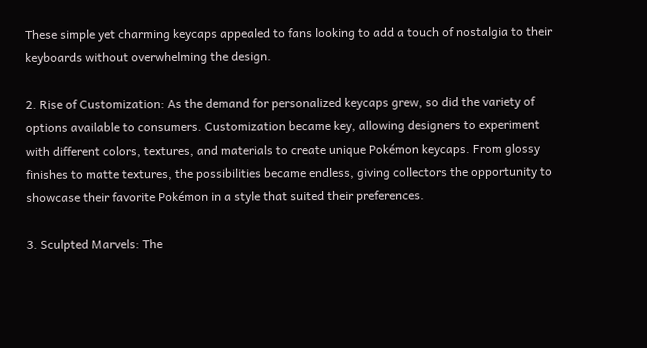These simple yet charming keycaps appealed to fans looking to add a touch of nostalgia to their keyboards without overwhelming the design.

2. Rise of Customization: As the demand for personalized keycaps grew, so did the variety of options available to consumers. Customization became key, allowing designers to experiment with different colors, textures, and materials to create unique Pokémon keycaps. From glossy finishes to matte textures, the possibilities became endless, giving collectors the opportunity to showcase their favorite Pokémon in a style that suited their preferences.

3. Sculpted Marvels: The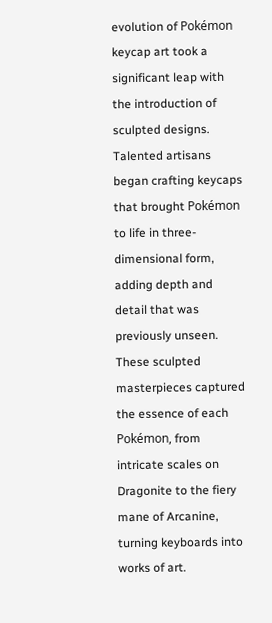evolution of Pokémon keycap art took a significant leap with the introduction of sculpted designs. Talented artisans began crafting keycaps that brought Pokémon to life in three-dimensional form, adding depth and detail that was previously unseen. These sculpted masterpieces captured the essence of each Pokémon, from intricate scales on Dragonite to the fiery mane of Arcanine, turning keyboards into works of art.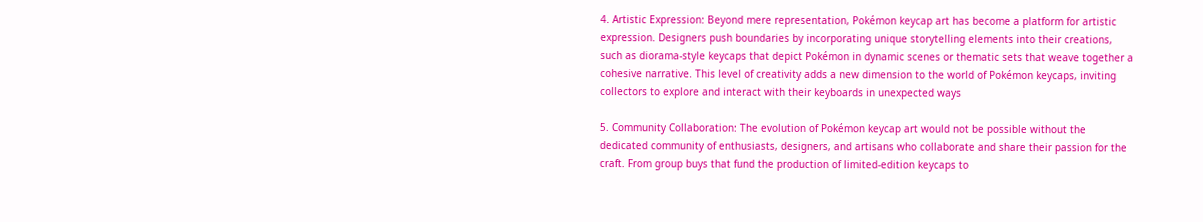4. Artistic Expression: Beyond mere representation, Pokémon keycap art has become a platform for artistic expression. Designers push boundaries by incorporating unique storytelling elements into their creations, such as diorama-style keycaps that depict Pokémon in dynamic scenes or thematic sets that weave together a cohesive narrative. This level of creativity adds a new dimension to the world of Pokémon keycaps, inviting collectors to explore and interact with their keyboards in unexpected ways

5. Community Collaboration: The evolution of Pokémon keycap art would not be possible without the dedicated community of enthusiasts, designers, and artisans who collaborate and share their passion for the craft. From group buys that fund the production of limited-edition keycaps to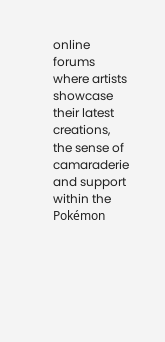online forums where artists showcase their latest creations, the sense of camaraderie and support within the Pokémon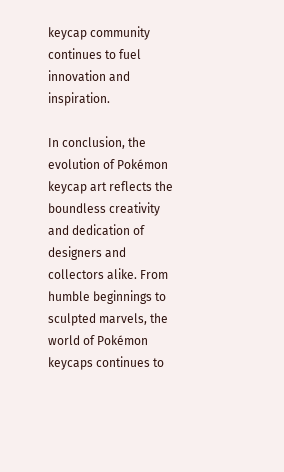keycap community continues to fuel innovation and inspiration.

In conclusion, the evolution of Pokémon keycap art reflects the boundless creativity and dedication of designers and collectors alike. From humble beginnings to sculpted marvels, the world of Pokémon keycaps continues to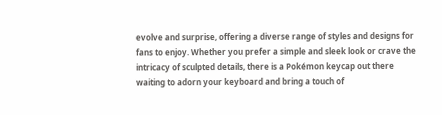evolve and surprise, offering a diverse range of styles and designs for fans to enjoy. Whether you prefer a simple and sleek look or crave the intricacy of sculpted details, there is a Pokémon keycap out there waiting to adorn your keyboard and bring a touch of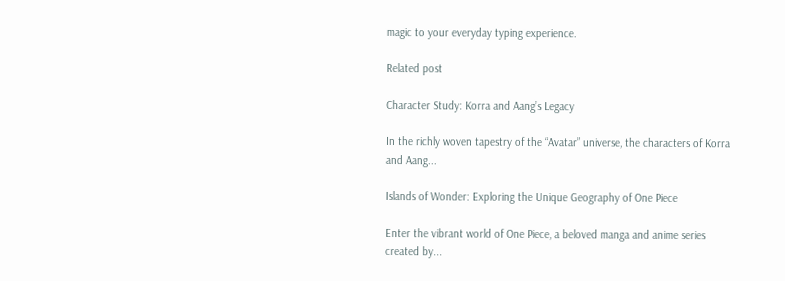magic to your everyday typing experience.

Related post

Character Study: Korra and Aang’s Legacy

In the richly woven tapestry of the “Avatar” universe, the characters of Korra and Aang...

Islands of Wonder: Exploring the Unique Geography of One Piece

Enter the vibrant world of One Piece, a beloved manga and anime series created by...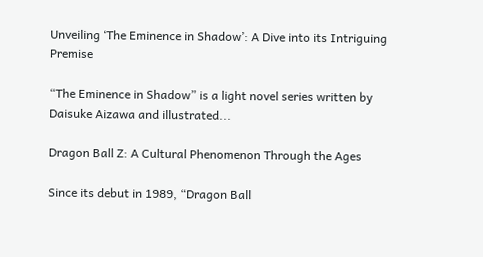Unveiling ‘The Eminence in Shadow’: A Dive into its Intriguing Premise

“The Eminence in Shadow” is a light novel series written by Daisuke Aizawa and illustrated...

Dragon Ball Z: A Cultural Phenomenon Through the Ages

Since its debut in 1989, “Dragon Ball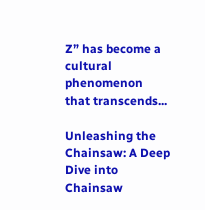Z” has become a cultural phenomenon that transcends...

Unleashing the Chainsaw: A Deep Dive into Chainsaw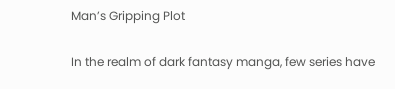Man’s Gripping Plot

In the realm of dark fantasy manga, few series have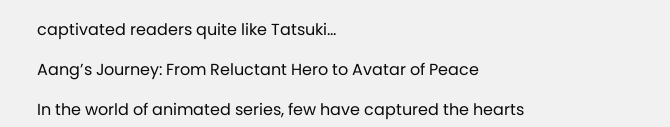captivated readers quite like Tatsuki...

Aang’s Journey: From Reluctant Hero to Avatar of Peace

In the world of animated series, few have captured the hearts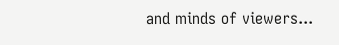and minds of viewers...